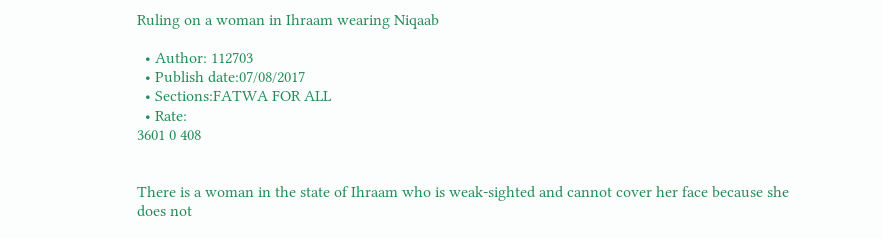Ruling on a woman in Ihraam wearing Niqaab

  • Author: 112703
  • Publish date:07/08/2017
  • Sections:FATWA FOR ALL
  • Rate:
3601 0 408


There is a woman in the state of Ihraam who is weak-sighted and cannot cover her face because she does not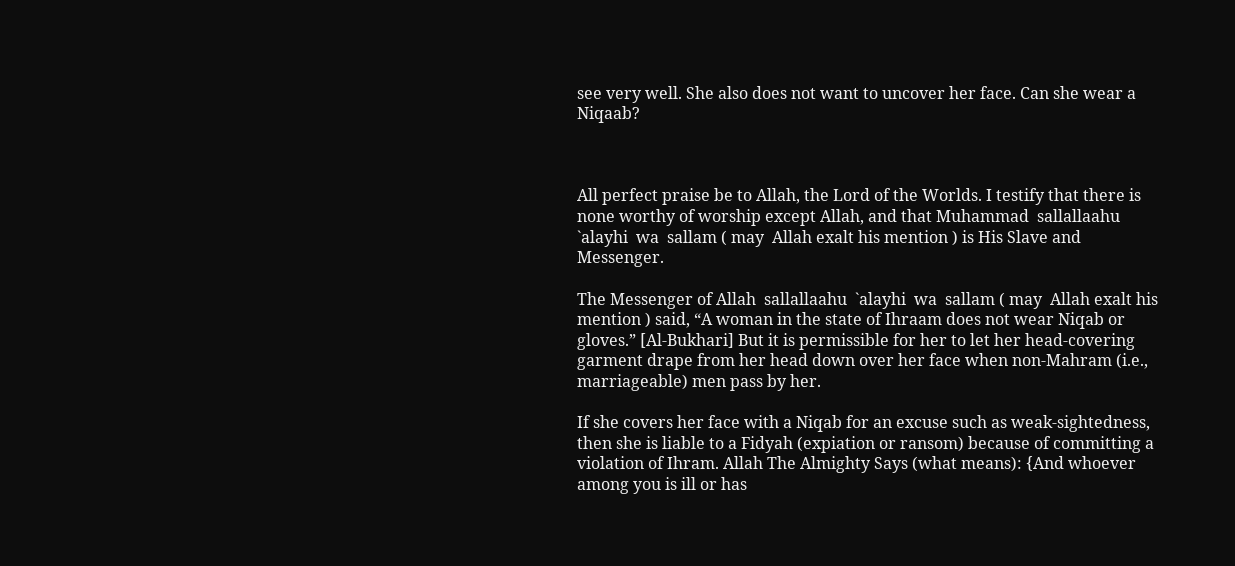see very well. She also does not want to uncover her face. Can she wear a Niqaab?



All perfect praise be to Allah, the Lord of the Worlds. I testify that there is none worthy of worship except Allah, and that Muhammad  sallallaahu  `alayhi  wa  sallam ( may  Allah exalt his mention ) is His Slave and Messenger.

The Messenger of Allah  sallallaahu  `alayhi  wa  sallam ( may  Allah exalt his mention ) said, “A woman in the state of Ihraam does not wear Niqab or gloves.” [Al-Bukhari] But it is permissible for her to let her head-covering garment drape from her head down over her face when non-Mahram (i.e., marriageable) men pass by her.

If she covers her face with a Niqab for an excuse such as weak-sightedness, then she is liable to a Fidyah (expiation or ransom) because of committing a violation of Ihram. Allah The Almighty Says (what means): {And whoever among you is ill or has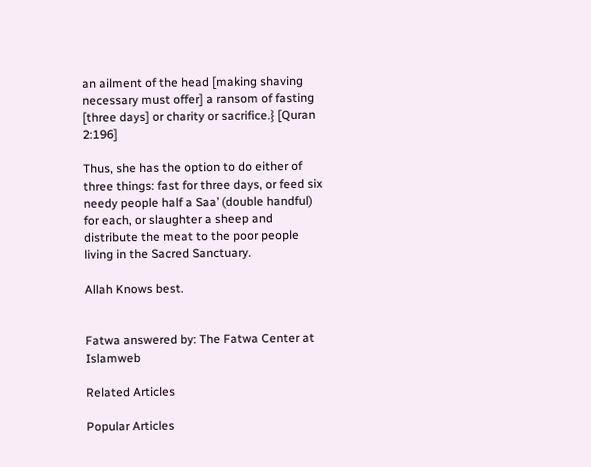an ailment of the head [making shaving necessary must offer] a ransom of fasting [three days] or charity or sacrifice.} [Quran 2:196]

Thus, she has the option to do either of three things: fast for three days, or feed six needy people half a Saa’ (double handful) for each, or slaughter a sheep and distribute the meat to the poor people living in the Sacred Sanctuary.

Allah Knows best.


Fatwa answered by: The Fatwa Center at Islamweb

Related Articles

Popular Articles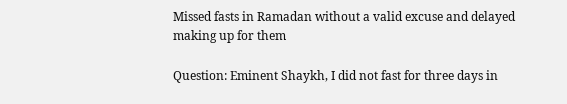Missed fasts in Ramadan without a valid excuse and delayed making up for them

Question: Eminent Shaykh, I did not fast for three days in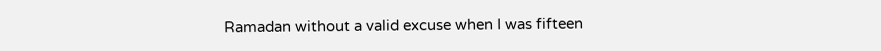Ramadan without a valid excuse when I was fifteen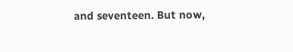and seventeen. But now,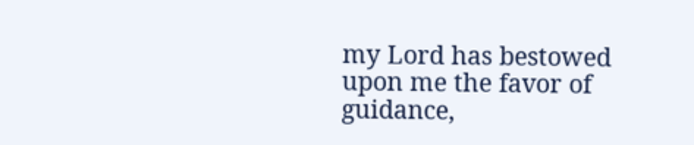my Lord has bestowed upon me the favor of guidance,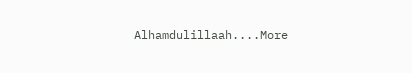Alhamdulillaah....More